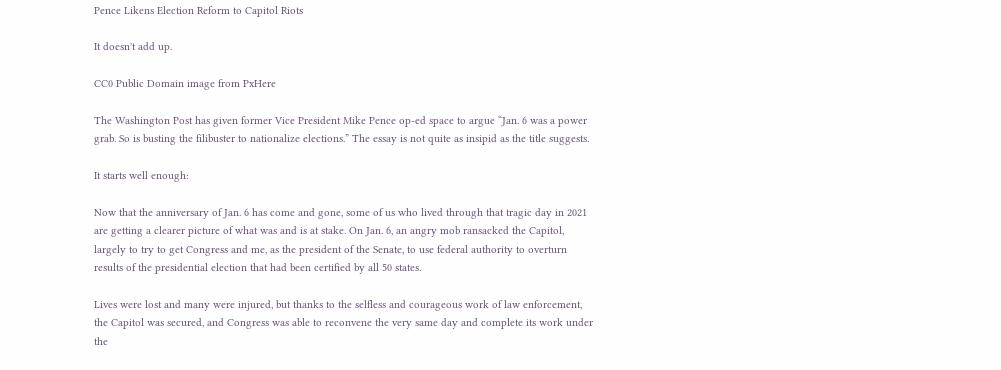Pence Likens Election Reform to Capitol Riots

It doesn't add up.

CC0 Public Domain image from PxHere

The Washington Post has given former Vice President Mike Pence op-ed space to argue “Jan. 6 was a power grab. So is busting the filibuster to nationalize elections.” The essay is not quite as insipid as the title suggests.

It starts well enough:

Now that the anniversary of Jan. 6 has come and gone, some of us who lived through that tragic day in 2021 are getting a clearer picture of what was and is at stake. On Jan. 6, an angry mob ransacked the Capitol, largely to try to get Congress and me, as the president of the Senate, to use federal authority to overturn results of the presidential election that had been certified by all 50 states.

Lives were lost and many were injured, but thanks to the selfless and courageous work of law enforcement, the Capitol was secured, and Congress was able to reconvene the very same day and complete its work under the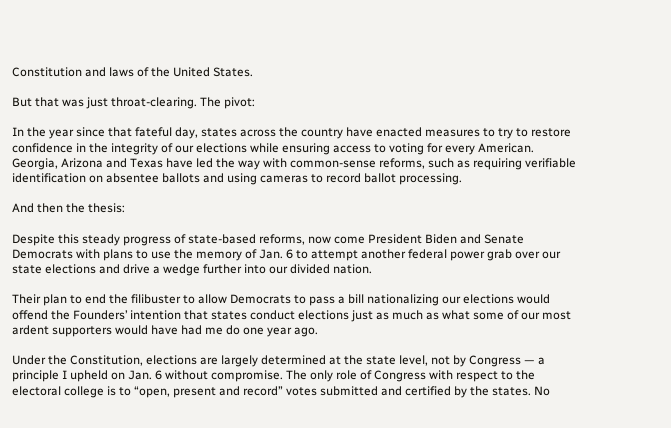Constitution and laws of the United States.

But that was just throat-clearing. The pivot:

In the year since that fateful day, states across the country have enacted measures to try to restore confidence in the integrity of our elections while ensuring access to voting for every American. Georgia, Arizona and Texas have led the way with common-sense reforms, such as requiring verifiable identification on absentee ballots and using cameras to record ballot processing.

And then the thesis:

Despite this steady progress of state-based reforms, now come President Biden and Senate Democrats with plans to use the memory of Jan. 6 to attempt another federal power grab over our state elections and drive a wedge further into our divided nation.

Their plan to end the filibuster to allow Democrats to pass a bill nationalizing our elections would offend the Founders’ intention that states conduct elections just as much as what some of our most ardent supporters would have had me do one year ago.

Under the Constitution, elections are largely determined at the state level, not by Congress — a principle I upheld on Jan. 6 without compromise. The only role of Congress with respect to the electoral college is to “open, present and record” votes submitted and certified by the states. No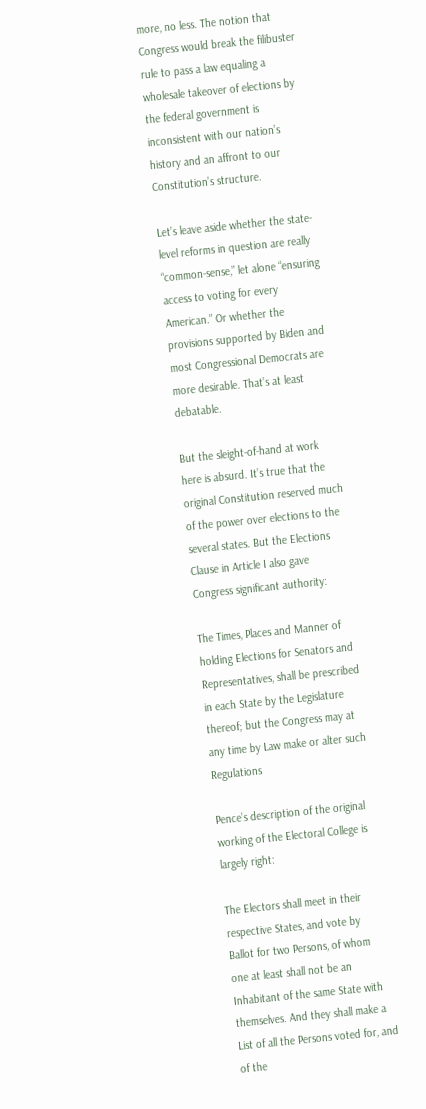more, no less. The notion that Congress would break the filibuster rule to pass a law equaling a wholesale takeover of elections by the federal government is inconsistent with our nation’s history and an affront to our Constitution’s structure.

Let’s leave aside whether the state-level reforms in question are really “common-sense,” let alone “ensuring access to voting for every American.” Or whether the provisions supported by Biden and most Congressional Democrats are more desirable. That’s at least debatable.

But the sleight-of-hand at work here is absurd. It’s true that the original Constitution reserved much of the power over elections to the several states. But the Elections Clause in Article I also gave Congress significant authority:

The Times, Places and Manner of holding Elections for Senators and Representatives, shall be prescribed in each State by the Legislature thereof; but the Congress may at any time by Law make or alter such Regulations

Pence’s description of the original working of the Electoral College is largely right:

The Electors shall meet in their respective States, and vote by Ballot for two Persons, of whom one at least shall not be an Inhabitant of the same State with themselves. And they shall make a List of all the Persons voted for, and of the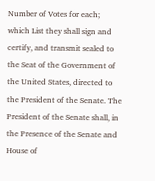Number of Votes for each; which List they shall sign and certify, and transmit sealed to the Seat of the Government of the United States, directed to the President of the Senate. The President of the Senate shall, in the Presence of the Senate and House of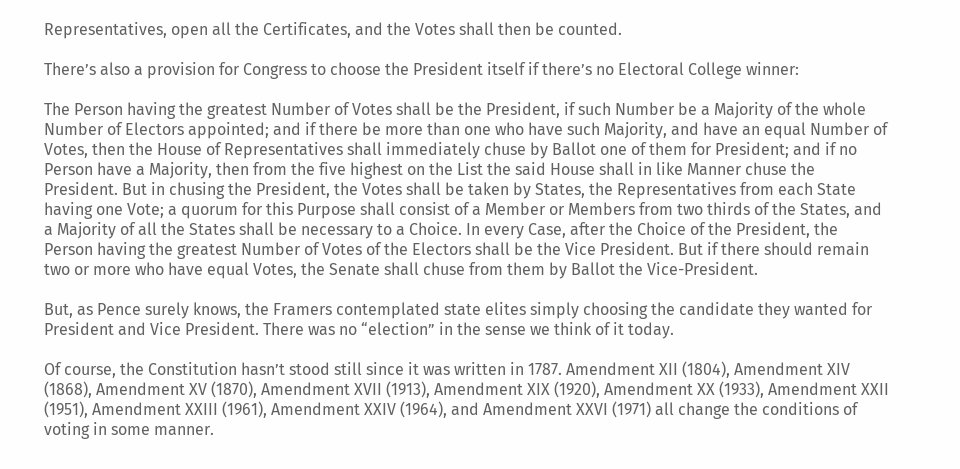Representatives, open all the Certificates, and the Votes shall then be counted.

There’s also a provision for Congress to choose the President itself if there’s no Electoral College winner:

The Person having the greatest Number of Votes shall be the President, if such Number be a Majority of the whole Number of Electors appointed; and if there be more than one who have such Majority, and have an equal Number of Votes, then the House of Representatives shall immediately chuse by Ballot one of them for President; and if no Person have a Majority, then from the five highest on the List the said House shall in like Manner chuse the President. But in chusing the President, the Votes shall be taken by States, the Representatives from each State having one Vote; a quorum for this Purpose shall consist of a Member or Members from two thirds of the States, and a Majority of all the States shall be necessary to a Choice. In every Case, after the Choice of the President, the Person having the greatest Number of Votes of the Electors shall be the Vice President. But if there should remain two or more who have equal Votes, the Senate shall chuse from them by Ballot the Vice-President.

But, as Pence surely knows, the Framers contemplated state elites simply choosing the candidate they wanted for President and Vice President. There was no “election” in the sense we think of it today.

Of course, the Constitution hasn’t stood still since it was written in 1787. Amendment XII (1804), Amendment XIV (1868), Amendment XV (1870), Amendment XVII (1913), Amendment XIX (1920), Amendment XX (1933), Amendment XXII (1951), Amendment XXIII (1961), Amendment XXIV (1964), and Amendment XXVI (1971) all change the conditions of voting in some manner.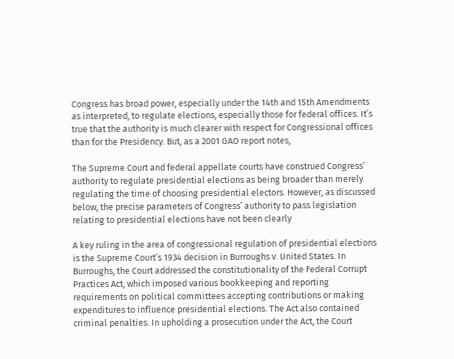Congress has broad power, especially under the 14th and 15th Amendments as interpreted, to regulate elections, especially those for federal offices. It’s true that the authority is much clearer with respect for Congressional offices than for the Presidency. But, as a 2001 GAO report notes,

The Supreme Court and federal appellate courts have construed Congress’ authority to regulate presidential elections as being broader than merely regulating the time of choosing presidential electors. However, as discussed below, the precise parameters of Congress’ authority to pass legislation relating to presidential elections have not been clearly

A key ruling in the area of congressional regulation of presidential elections is the Supreme Court’s 1934 decision in Burroughs v. United States. In Burroughs, the Court addressed the constitutionality of the Federal Corrupt Practices Act, which imposed various bookkeeping and reporting requirements on political committees accepting contributions or making expenditures to influence presidential elections. The Act also contained criminal penalties. In upholding a prosecution under the Act, the Court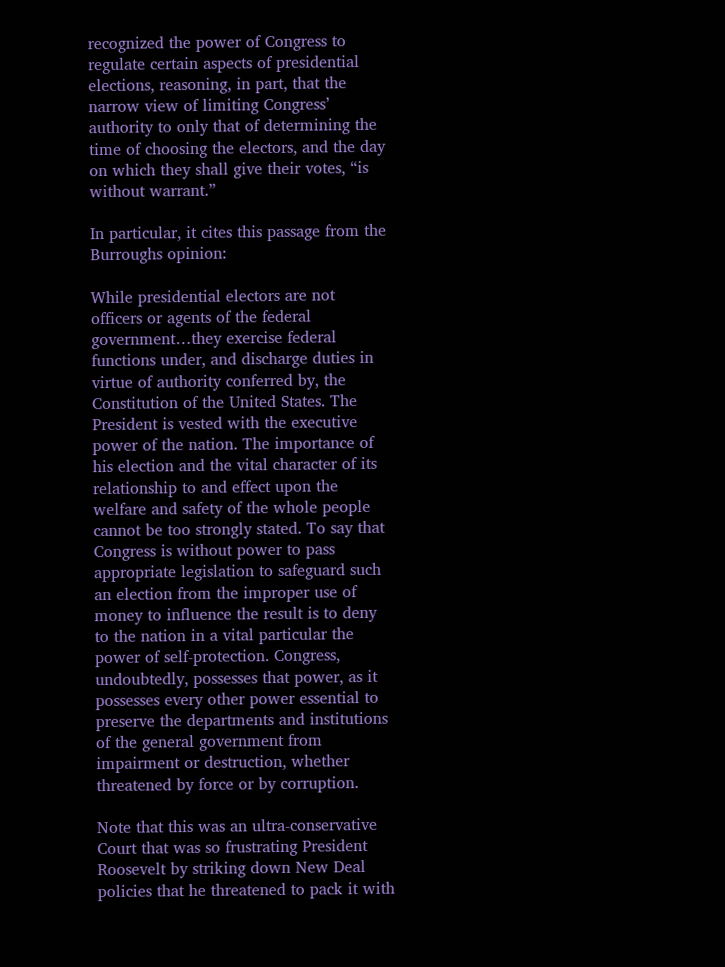recognized the power of Congress to regulate certain aspects of presidential elections, reasoning, in part, that the narrow view of limiting Congress’ authority to only that of determining the time of choosing the electors, and the day on which they shall give their votes, “is without warrant.”

In particular, it cites this passage from the Burroughs opinion:

While presidential electors are not officers or agents of the federal government…they exercise federal functions under, and discharge duties in virtue of authority conferred by, the Constitution of the United States. The President is vested with the executive power of the nation. The importance of his election and the vital character of its relationship to and effect upon the welfare and safety of the whole people cannot be too strongly stated. To say that Congress is without power to pass appropriate legislation to safeguard such an election from the improper use of money to influence the result is to deny to the nation in a vital particular the power of self-protection. Congress, undoubtedly, possesses that power, as it possesses every other power essential to preserve the departments and institutions of the general government from impairment or destruction, whether threatened by force or by corruption.

Note that this was an ultra-conservative Court that was so frustrating President Roosevelt by striking down New Deal policies that he threatened to pack it with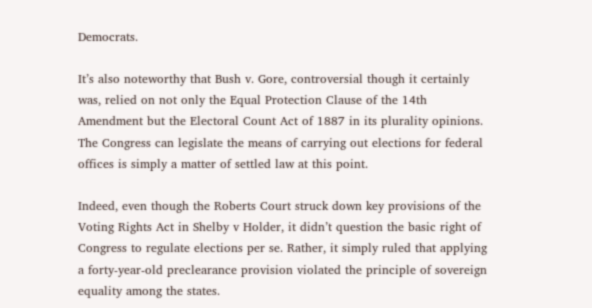Democrats.

It’s also noteworthy that Bush v. Gore, controversial though it certainly was, relied on not only the Equal Protection Clause of the 14th Amendment but the Electoral Count Act of 1887 in its plurality opinions. The Congress can legislate the means of carrying out elections for federal offices is simply a matter of settled law at this point.

Indeed, even though the Roberts Court struck down key provisions of the Voting Rights Act in Shelby v Holder, it didn’t question the basic right of Congress to regulate elections per se. Rather, it simply ruled that applying a forty-year-old preclearance provision violated the principle of sovereign equality among the states.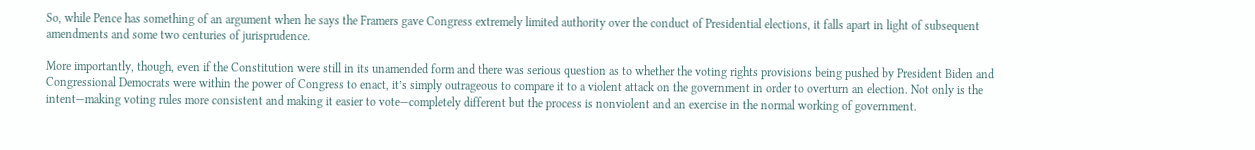So, while Pence has something of an argument when he says the Framers gave Congress extremely limited authority over the conduct of Presidential elections, it falls apart in light of subsequent amendments and some two centuries of jurisprudence.

More importantly, though, even if the Constitution were still in its unamended form and there was serious question as to whether the voting rights provisions being pushed by President Biden and Congressional Democrats were within the power of Congress to enact, it’s simply outrageous to compare it to a violent attack on the government in order to overturn an election. Not only is the intent—making voting rules more consistent and making it easier to vote—completely different but the process is nonviolent and an exercise in the normal working of government.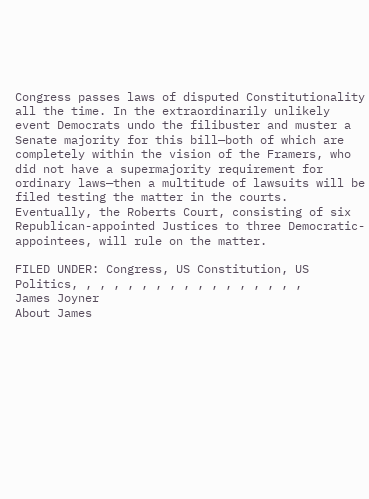Congress passes laws of disputed Constitutionality all the time. In the extraordinarily unlikely event Democrats undo the filibuster and muster a Senate majority for this bill—both of which are completely within the vision of the Framers, who did not have a supermajority requirement for ordinary laws—then a multitude of lawsuits will be filed testing the matter in the courts. Eventually, the Roberts Court, consisting of six Republican-appointed Justices to three Democratic-appointees, will rule on the matter.

FILED UNDER: Congress, US Constitution, US Politics, , , , , , , , , , , , , , , , ,
James Joyner
About James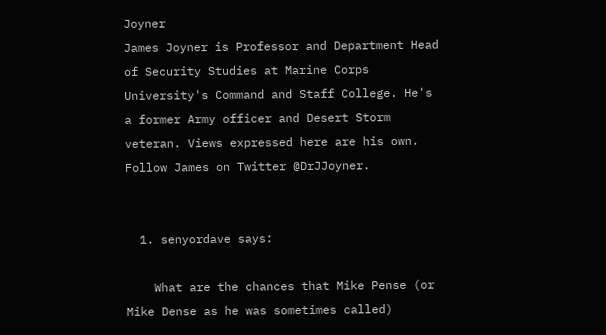Joyner
James Joyner is Professor and Department Head of Security Studies at Marine Corps University's Command and Staff College. He's a former Army officer and Desert Storm veteran. Views expressed here are his own. Follow James on Twitter @DrJJoyner.


  1. senyordave says:

    What are the chances that Mike Pense (or Mike Dense as he was sometimes called)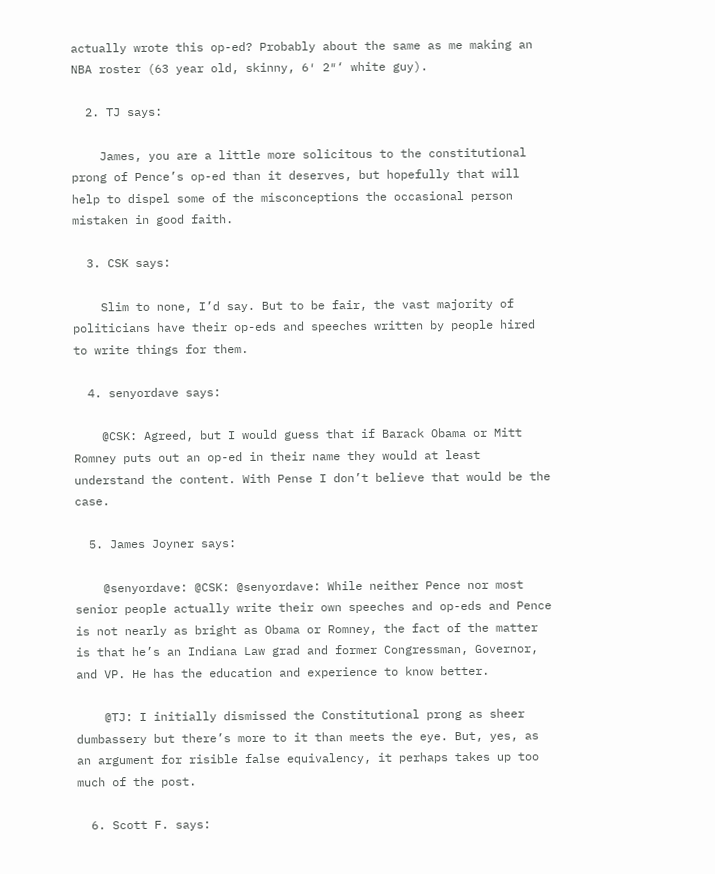actually wrote this op-ed? Probably about the same as me making an NBA roster (63 year old, skinny, 6′ 2″‘ white guy).

  2. TJ says:

    James, you are a little more solicitous to the constitutional prong of Pence’s op-ed than it deserves, but hopefully that will help to dispel some of the misconceptions the occasional person mistaken in good faith.

  3. CSK says:

    Slim to none, I’d say. But to be fair, the vast majority of politicians have their op-eds and speeches written by people hired to write things for them.

  4. senyordave says:

    @CSK: Agreed, but I would guess that if Barack Obama or Mitt Romney puts out an op-ed in their name they would at least understand the content. With Pense I don’t believe that would be the case.

  5. James Joyner says:

    @senyordave: @CSK: @senyordave: While neither Pence nor most senior people actually write their own speeches and op-eds and Pence is not nearly as bright as Obama or Romney, the fact of the matter is that he’s an Indiana Law grad and former Congressman, Governor, and VP. He has the education and experience to know better.

    @TJ: I initially dismissed the Constitutional prong as sheer dumbassery but there’s more to it than meets the eye. But, yes, as an argument for risible false equivalency, it perhaps takes up too much of the post.

  6. Scott F. says: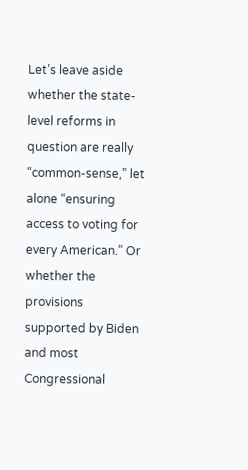Let’s leave aside whether the state-level reforms in question are really “common-sense,” let alone “ensuring access to voting for every American.” Or whether the provisions supported by Biden and most Congressional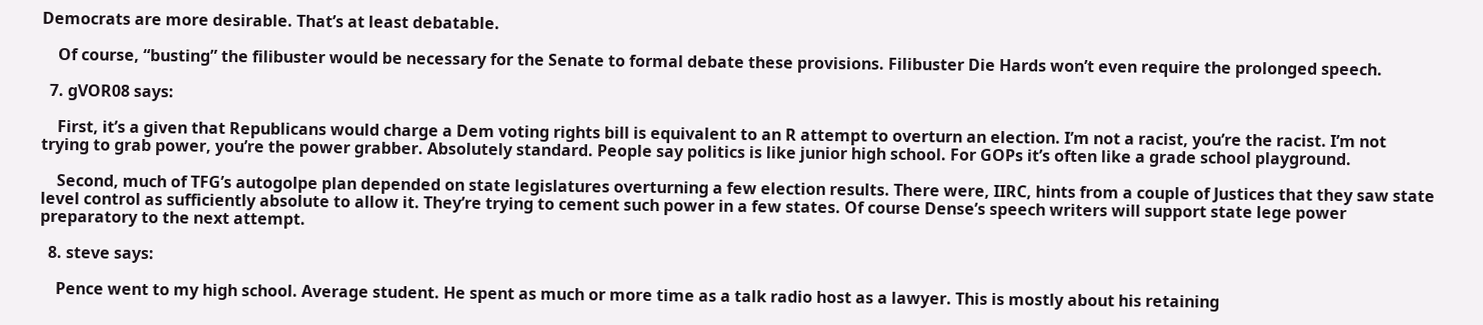Democrats are more desirable. That’s at least debatable.

    Of course, “busting” the filibuster would be necessary for the Senate to formal debate these provisions. Filibuster Die Hards won’t even require the prolonged speech.

  7. gVOR08 says:

    First, it’s a given that Republicans would charge a Dem voting rights bill is equivalent to an R attempt to overturn an election. I’m not a racist, you’re the racist. I’m not trying to grab power, you’re the power grabber. Absolutely standard. People say politics is like junior high school. For GOPs it’s often like a grade school playground.

    Second, much of TFG’s autogolpe plan depended on state legislatures overturning a few election results. There were, IIRC, hints from a couple of Justices that they saw state level control as sufficiently absolute to allow it. They’re trying to cement such power in a few states. Of course Dense’s speech writers will support state lege power preparatory to the next attempt.

  8. steve says:

    Pence went to my high school. Average student. He spent as much or more time as a talk radio host as a lawyer. This is mostly about his retaining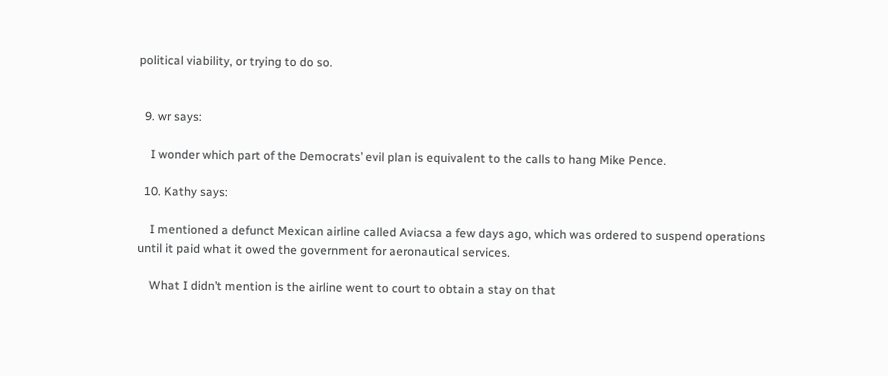political viability, or trying to do so.


  9. wr says:

    I wonder which part of the Democrats’ evil plan is equivalent to the calls to hang Mike Pence.

  10. Kathy says:

    I mentioned a defunct Mexican airline called Aviacsa a few days ago, which was ordered to suspend operations until it paid what it owed the government for aeronautical services.

    What I didn’t mention is the airline went to court to obtain a stay on that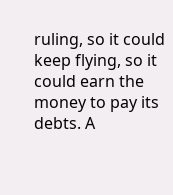ruling, so it could keep flying, so it could earn the money to pay its debts. A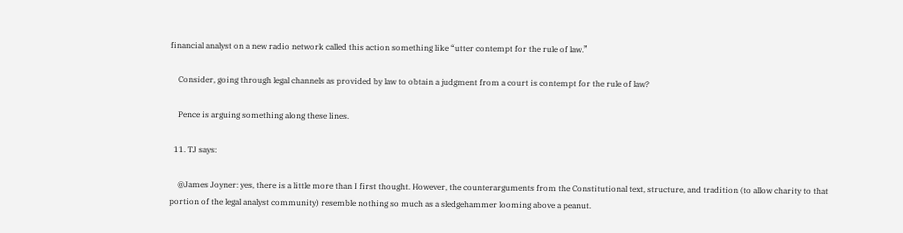financial analyst on a new radio network called this action something like “utter contempt for the rule of law.”

    Consider, going through legal channels as provided by law to obtain a judgment from a court is contempt for the rule of law?

    Pence is arguing something along these lines.

  11. TJ says:

    @James Joyner: yes, there is a little more than I first thought. However, the counterarguments from the Constitutional text, structure, and tradition (to allow charity to that portion of the legal analyst community) resemble nothing so much as a sledgehammer looming above a peanut.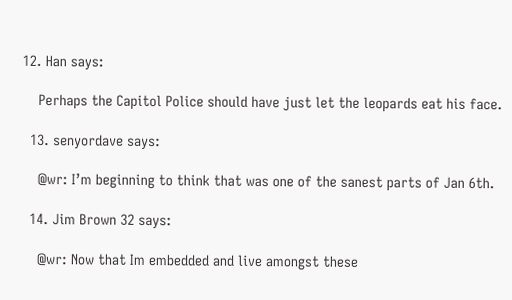12. Han says:

    Perhaps the Capitol Police should have just let the leopards eat his face.

  13. senyordave says:

    @wr: I’m beginning to think that was one of the sanest parts of Jan 6th.

  14. Jim Brown 32 says:

    @wr: Now that Im embedded and live amongst these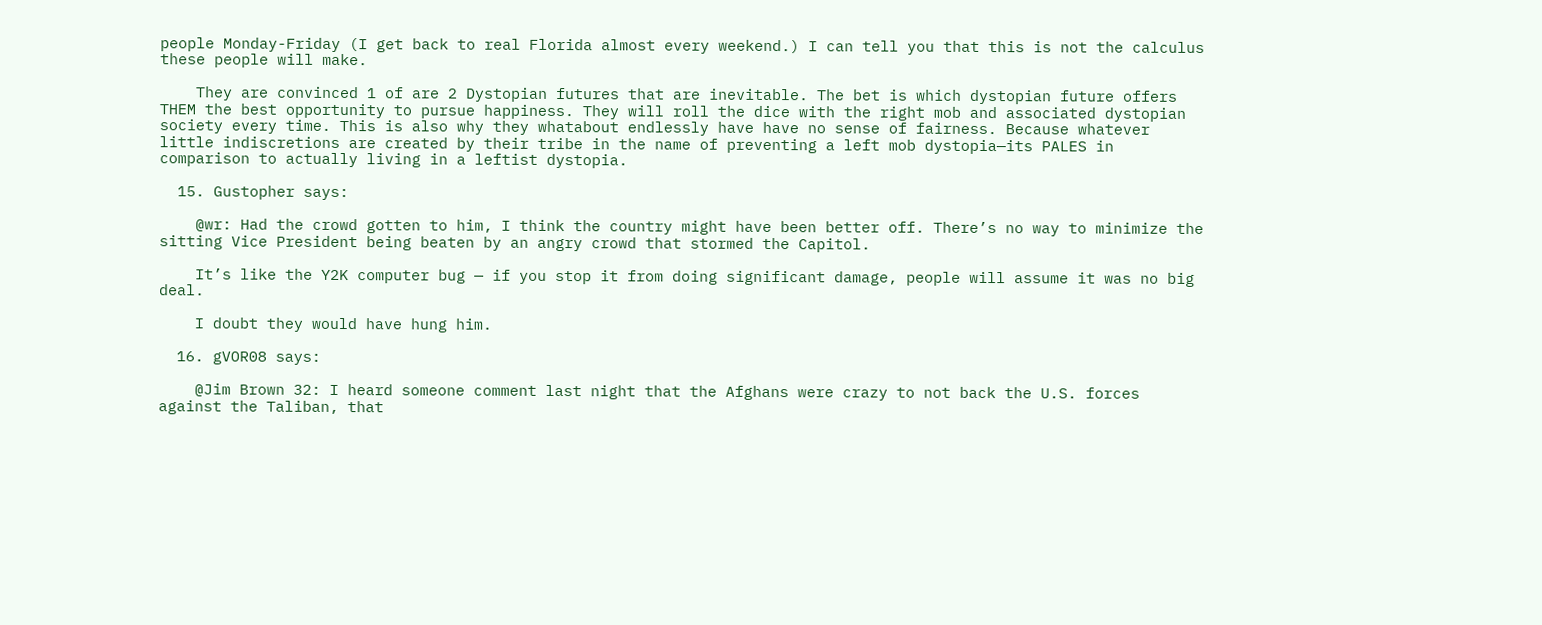people Monday-Friday (I get back to real Florida almost every weekend.) I can tell you that this is not the calculus these people will make.

    They are convinced 1 of are 2 Dystopian futures that are inevitable. The bet is which dystopian future offers THEM the best opportunity to pursue happiness. They will roll the dice with the right mob and associated dystopian society every time. This is also why they whatabout endlessly have have no sense of fairness. Because whatever little indiscretions are created by their tribe in the name of preventing a left mob dystopia—its PALES in comparison to actually living in a leftist dystopia.

  15. Gustopher says:

    @wr: Had the crowd gotten to him, I think the country might have been better off. There’s no way to minimize the sitting Vice President being beaten by an angry crowd that stormed the Capitol.

    It’s like the Y2K computer bug — if you stop it from doing significant damage, people will assume it was no big deal.

    I doubt they would have hung him.

  16. gVOR08 says:

    @Jim Brown 32: I heard someone comment last night that the Afghans were crazy to not back the U.S. forces against the Taliban, that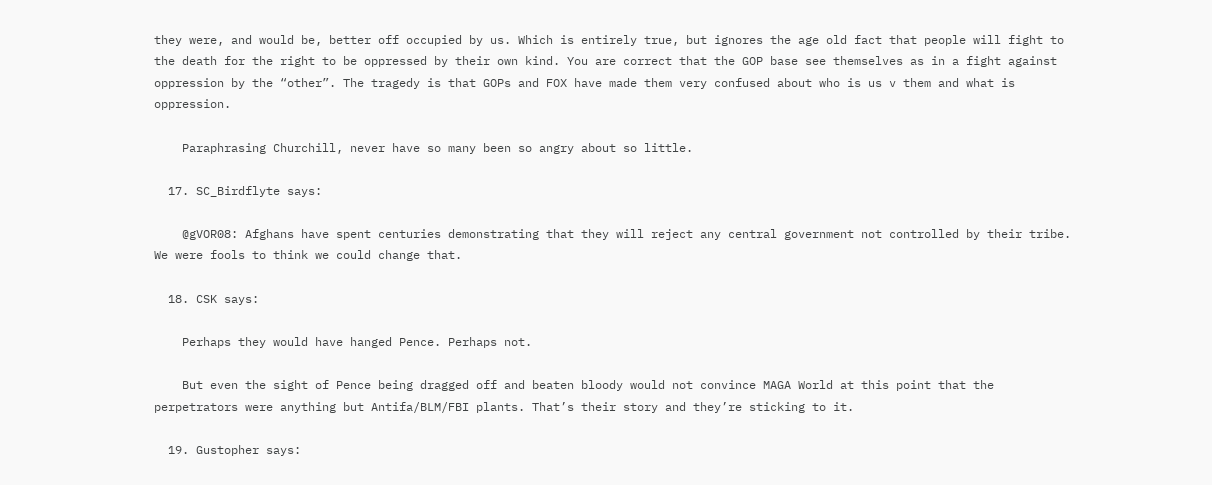they were, and would be, better off occupied by us. Which is entirely true, but ignores the age old fact that people will fight to the death for the right to be oppressed by their own kind. You are correct that the GOP base see themselves as in a fight against oppression by the “other”. The tragedy is that GOPs and FOX have made them very confused about who is us v them and what is oppression.

    Paraphrasing Churchill, never have so many been so angry about so little.

  17. SC_Birdflyte says:

    @gVOR08: Afghans have spent centuries demonstrating that they will reject any central government not controlled by their tribe. We were fools to think we could change that.

  18. CSK says:

    Perhaps they would have hanged Pence. Perhaps not.

    But even the sight of Pence being dragged off and beaten bloody would not convince MAGA World at this point that the perpetrators were anything but Antifa/BLM/FBI plants. That’s their story and they’re sticking to it.

  19. Gustopher says: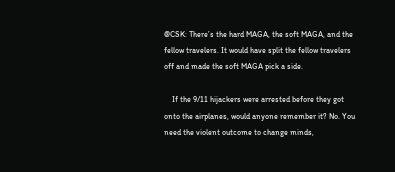@CSK: There’s the hard MAGA, the soft MAGA, and the fellow travelers. It would have split the fellow travelers off and made the soft MAGA pick a side.

    If the 9/11 hijackers were arrested before they got onto the airplanes, would anyone remember it? No. You need the violent outcome to change minds,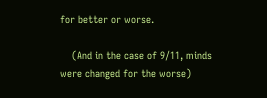for better or worse.

    (And in the case of 9/11, minds were changed for the worse)